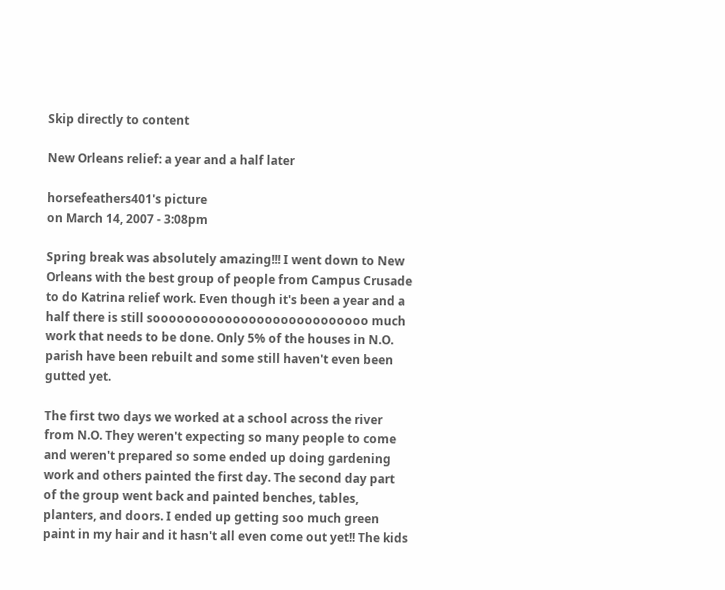Skip directly to content

New Orleans relief: a year and a half later

horsefeathers401's picture
on March 14, 2007 - 3:08pm

Spring break was absolutely amazing!!! I went down to New Orleans with the best group of people from Campus Crusade to do Katrina relief work. Even though it's been a year and a half there is still sooooooooooooooooooooooooooo much work that needs to be done. Only 5% of the houses in N.O. parish have been rebuilt and some still haven't even been gutted yet.

The first two days we worked at a school across the river from N.O. They weren't expecting so many people to come and weren't prepared so some ended up doing gardening work and others painted the first day. The second day part of the group went back and painted benches, tables, planters, and doors. I ended up getting soo much green paint in my hair and it hasn't all even come out yet!! The kids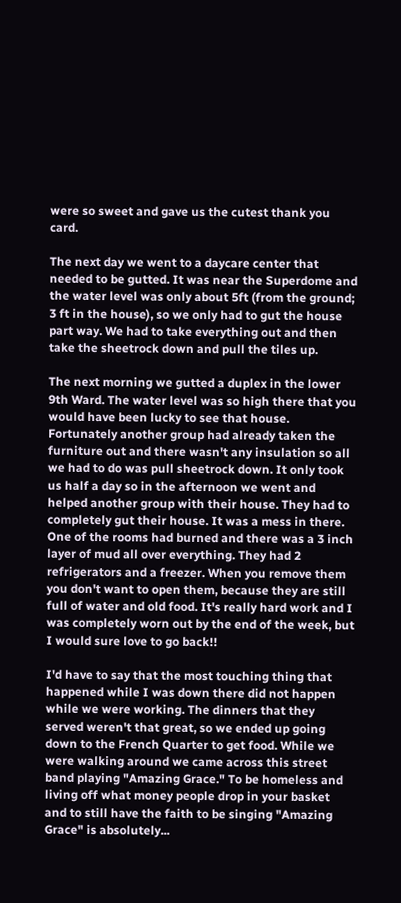were so sweet and gave us the cutest thank you card.

The next day we went to a daycare center that needed to be gutted. It was near the Superdome and the water level was only about 5ft (from the ground; 3 ft in the house), so we only had to gut the house part way. We had to take everything out and then take the sheetrock down and pull the tiles up.

The next morning we gutted a duplex in the lower 9th Ward. The water level was so high there that you would have been lucky to see that house. Fortunately another group had already taken the furniture out and there wasn't any insulation so all we had to do was pull sheetrock down. It only took us half a day so in the afternoon we went and helped another group with their house. They had to completely gut their house. It was a mess in there. One of the rooms had burned and there was a 3 inch layer of mud all over everything. They had 2 refrigerators and a freezer. When you remove them you don't want to open them, because they are still full of water and old food. It's really hard work and I was completely worn out by the end of the week, but I would sure love to go back!!

I'd have to say that the most touching thing that happened while I was down there did not happen while we were working. The dinners that they served weren't that great, so we ended up going down to the French Quarter to get food. While we were walking around we came across this street band playing "Amazing Grace." To be homeless and living off what money people drop in your basket and to still have the faith to be singing "Amazing Grace" is absolutely...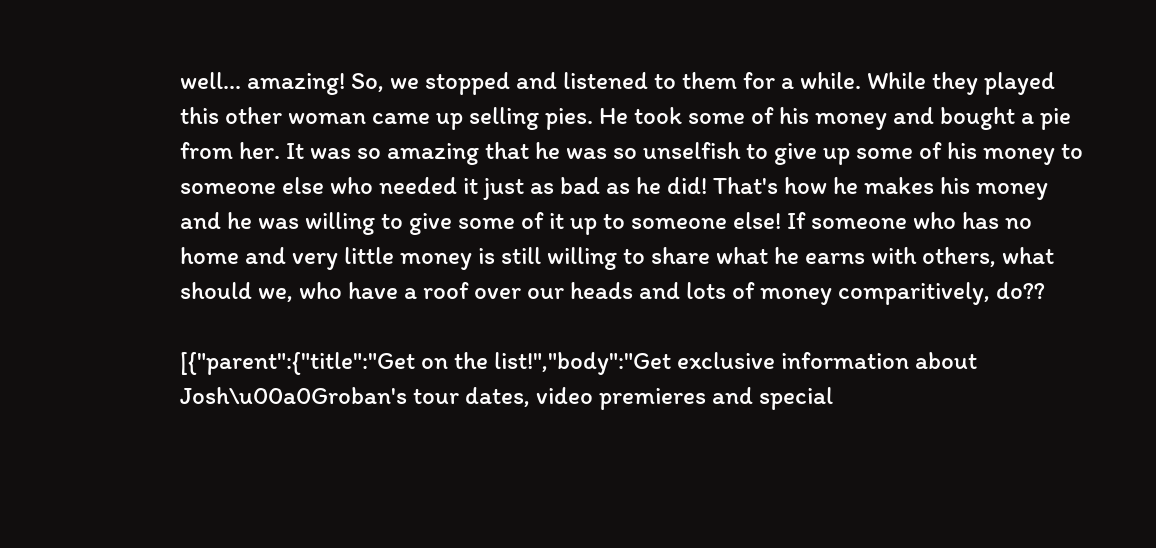well... amazing! So, we stopped and listened to them for a while. While they played this other woman came up selling pies. He took some of his money and bought a pie from her. It was so amazing that he was so unselfish to give up some of his money to someone else who needed it just as bad as he did! That's how he makes his money and he was willing to give some of it up to someone else! If someone who has no home and very little money is still willing to share what he earns with others, what should we, who have a roof over our heads and lots of money comparitively, do??

[{"parent":{"title":"Get on the list!","body":"Get exclusive information about Josh\u00a0Groban's tour dates, video premieres and special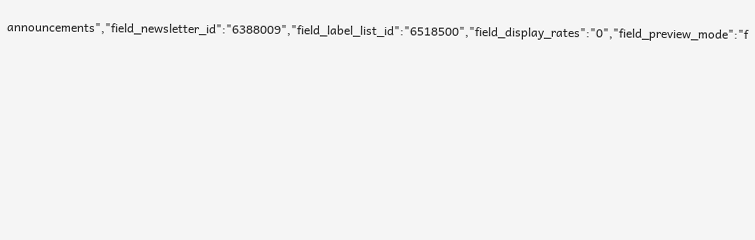announcements","field_newsletter_id":"6388009","field_label_list_id":"6518500","field_display_rates":"0","field_preview_mode":"f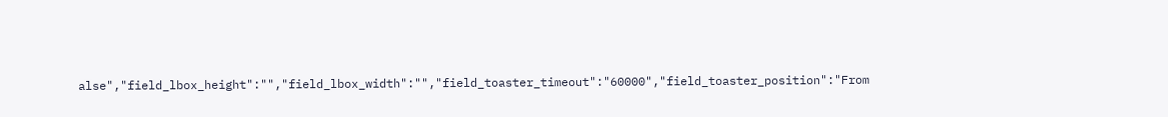alse","field_lbox_height":"","field_lbox_width":"","field_toaster_timeout":"60000","field_toaster_position":"From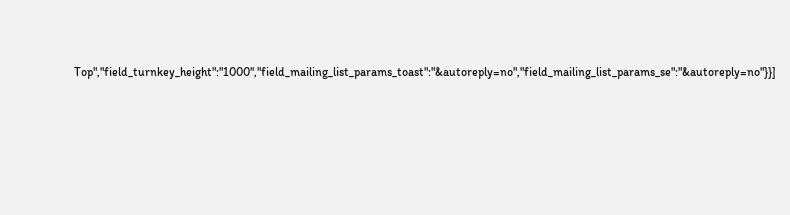Top","field_turnkey_height":"1000","field_mailing_list_params_toast":"&autoreply=no","field_mailing_list_params_se":"&autoreply=no"}}]